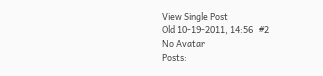View Single Post
Old 10-19-2011, 14:56   #2
No Avatar
Posts: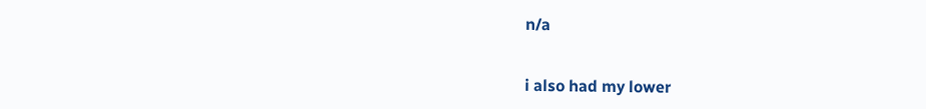n/a


i also had my lower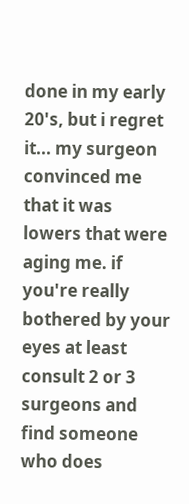done in my early 20's, but i regret it... my surgeon convinced me that it was lowers that were aging me. if you're really bothered by your eyes at least consult 2 or 3 surgeons and find someone who does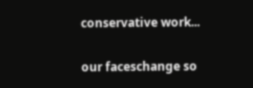conservative work...

our faceschange so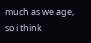much as we age, so i think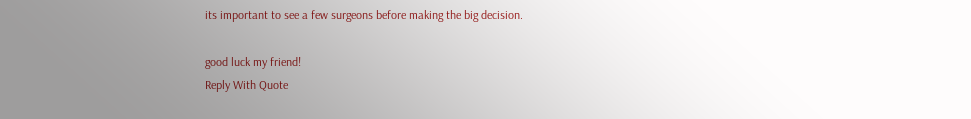its important to see a few surgeons before making the big decision.

good luck my friend!
Reply With Quote